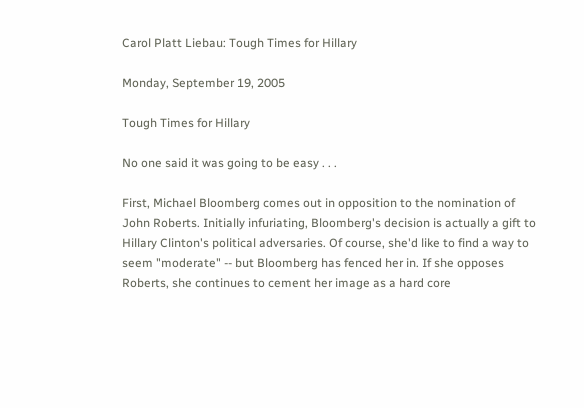Carol Platt Liebau: Tough Times for Hillary

Monday, September 19, 2005

Tough Times for Hillary

No one said it was going to be easy . . .

First, Michael Bloomberg comes out in opposition to the nomination of John Roberts. Initially infuriating, Bloomberg's decision is actually a gift to Hillary Clinton's political adversaries. Of course, she'd like to find a way to seem "moderate" -- but Bloomberg has fenced her in. If she opposes Roberts, she continues to cement her image as a hard core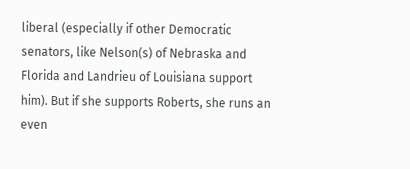liberal (especially if other Democratic senators, like Nelson(s) of Nebraska and Florida and Landrieu of Louisiana support him). But if she supports Roberts, she runs an even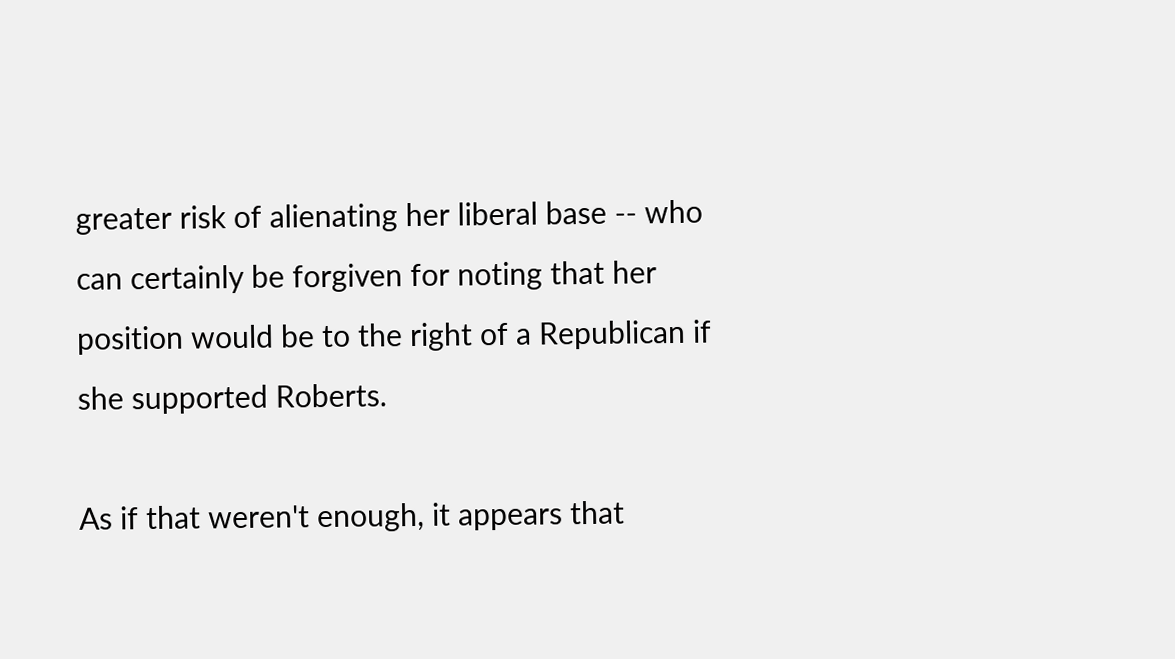greater risk of alienating her liberal base -- who can certainly be forgiven for noting that her position would be to the right of a Republican if she supported Roberts.

As if that weren't enough, it appears that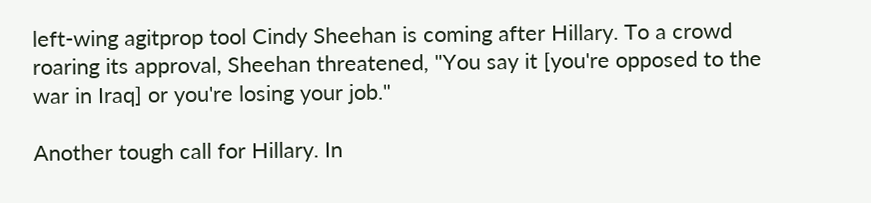left-wing agitprop tool Cindy Sheehan is coming after Hillary. To a crowd roaring its approval, Sheehan threatened, "You say it [you're opposed to the war in Iraq] or you're losing your job."

Another tough call for Hillary. In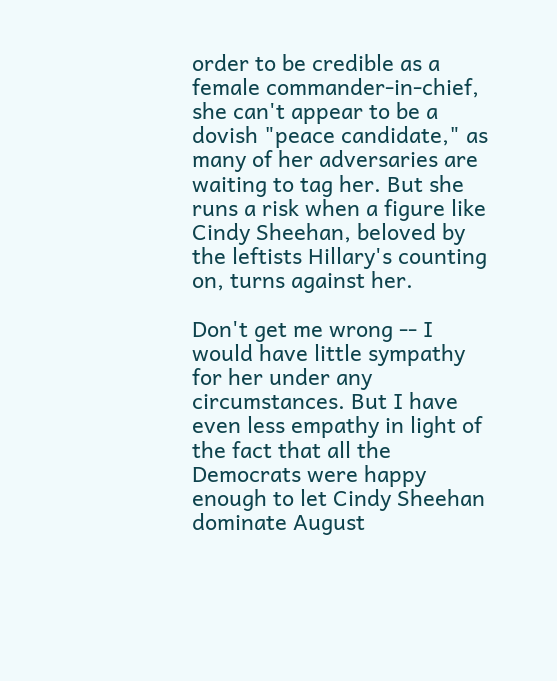order to be credible as a female commander-in-chief, she can't appear to be a dovish "peace candidate," as many of her adversaries are waiting to tag her. But she runs a risk when a figure like Cindy Sheehan, beloved by the leftists Hillary's counting on, turns against her.

Don't get me wrong -- I would have little sympathy for her under any circumstances. But I have even less empathy in light of the fact that all the Democrats were happy enough to let Cindy Sheehan dominate August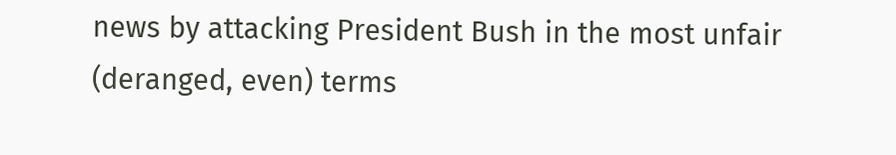news by attacking President Bush in the most unfair (deranged, even) terms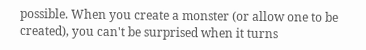possible. When you create a monster (or allow one to be created), you can't be surprised when it turns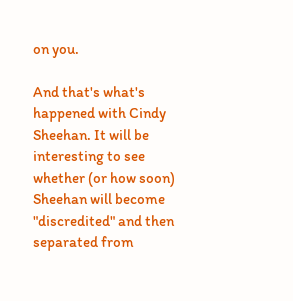on you.

And that's what's happened with Cindy Sheehan. It will be interesting to see whether (or how soon) Sheehan will become "discredited" and then separated from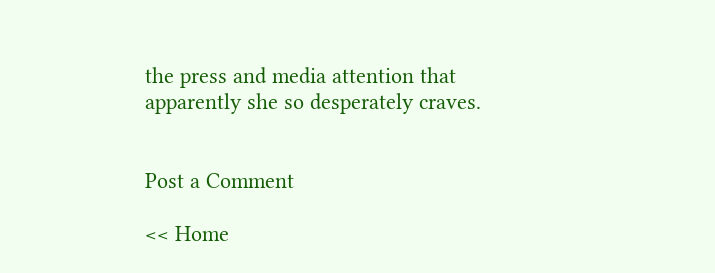the press and media attention that apparently she so desperately craves.


Post a Comment

<< Home